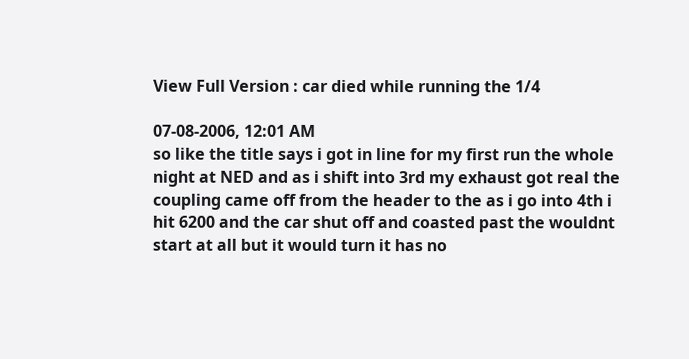View Full Version : car died while running the 1/4

07-08-2006, 12:01 AM
so like the title says i got in line for my first run the whole night at NED and as i shift into 3rd my exhaust got real the coupling came off from the header to the as i go into 4th i hit 6200 and the car shut off and coasted past the wouldnt start at all but it would turn it has no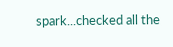spark...checked all the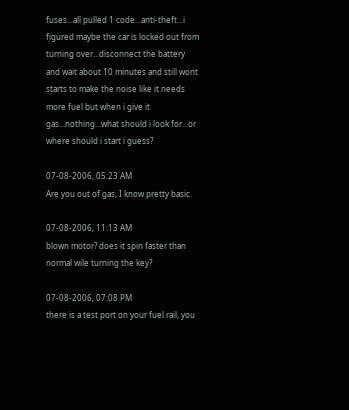fuses...all pulled 1 code...anti-theft...i figured maybe the car is locked out from turning over...disconnect the battery and wait about 10 minutes and still wont starts to make the noise like it needs more fuel but when i give it gas...nothing...what should i look for...or where should i start i guess?

07-08-2006, 05:23 AM
Are you out of gas, I know pretty basic.

07-08-2006, 11:13 AM
blown motor? does it spin faster than normal wile turning the key?

07-08-2006, 07:08 PM
there is a test port on your fuel rail, you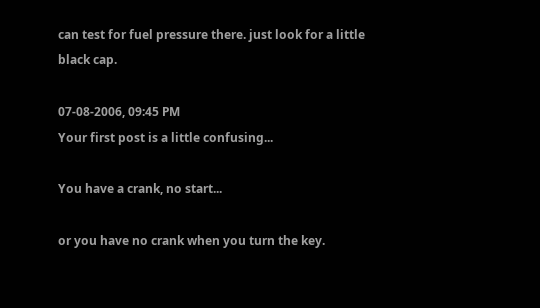can test for fuel pressure there. just look for a little black cap.

07-08-2006, 09:45 PM
Your first post is a little confusing...

You have a crank, no start...

or you have no crank when you turn the key.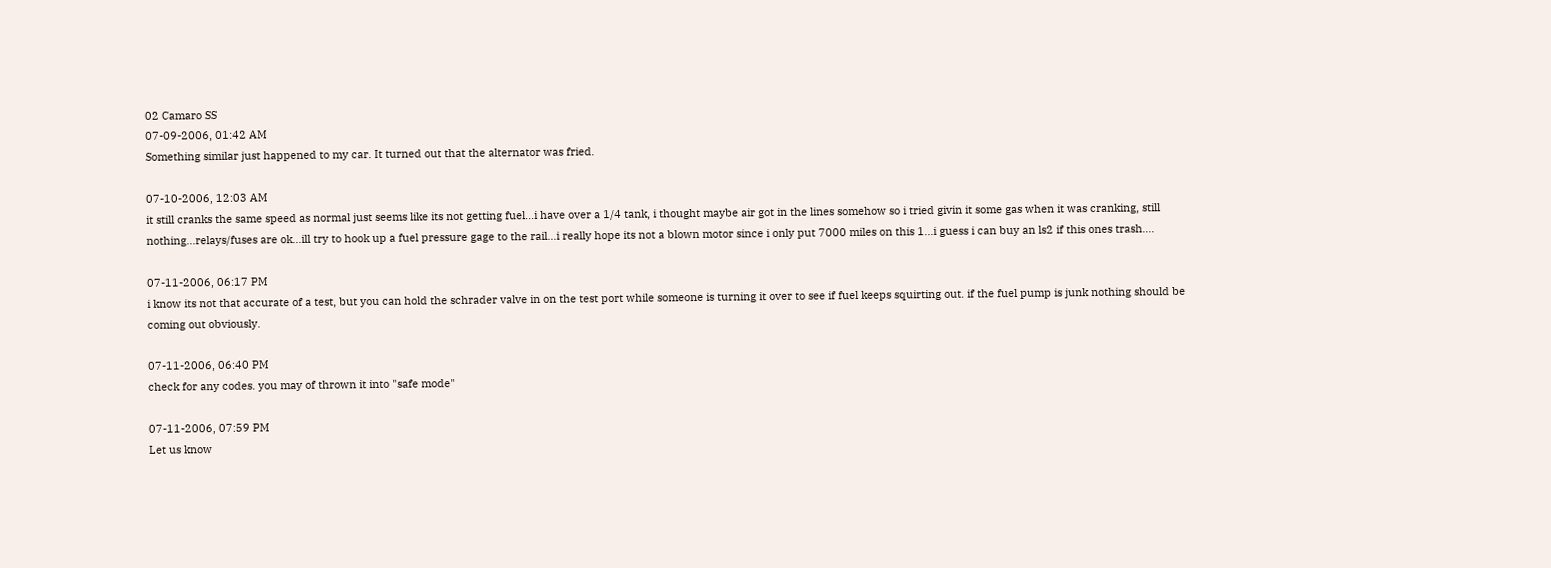02 Camaro SS
07-09-2006, 01:42 AM
Something similar just happened to my car. It turned out that the alternator was fried.

07-10-2006, 12:03 AM
it still cranks the same speed as normal just seems like its not getting fuel...i have over a 1/4 tank, i thought maybe air got in the lines somehow so i tried givin it some gas when it was cranking, still nothing...relays/fuses are ok...ill try to hook up a fuel pressure gage to the rail...i really hope its not a blown motor since i only put 7000 miles on this 1...i guess i can buy an ls2 if this ones trash....

07-11-2006, 06:17 PM
i know its not that accurate of a test, but you can hold the schrader valve in on the test port while someone is turning it over to see if fuel keeps squirting out. if the fuel pump is junk nothing should be coming out obviously.

07-11-2006, 06:40 PM
check for any codes. you may of thrown it into "safe mode"

07-11-2006, 07:59 PM
Let us know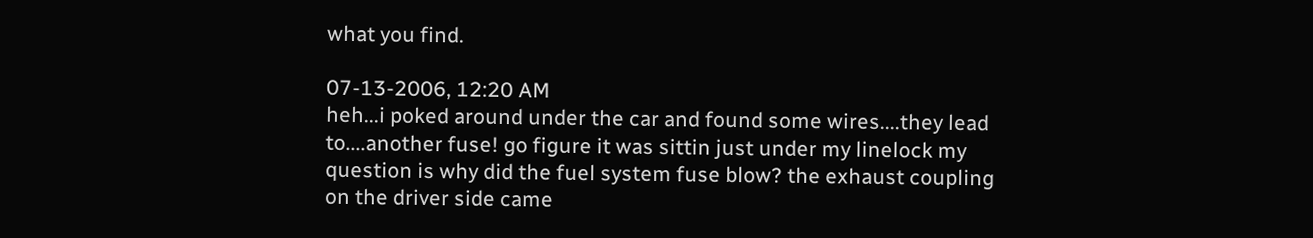what you find.

07-13-2006, 12:20 AM
heh...i poked around under the car and found some wires....they lead to....another fuse! go figure it was sittin just under my linelock my question is why did the fuel system fuse blow? the exhaust coupling on the driver side came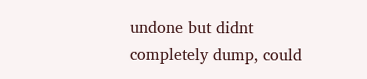undone but didnt completely dump, could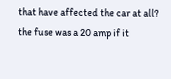that have affected the car at all? the fuse was a 20 amp if it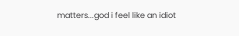matters...god i feel like an idiot